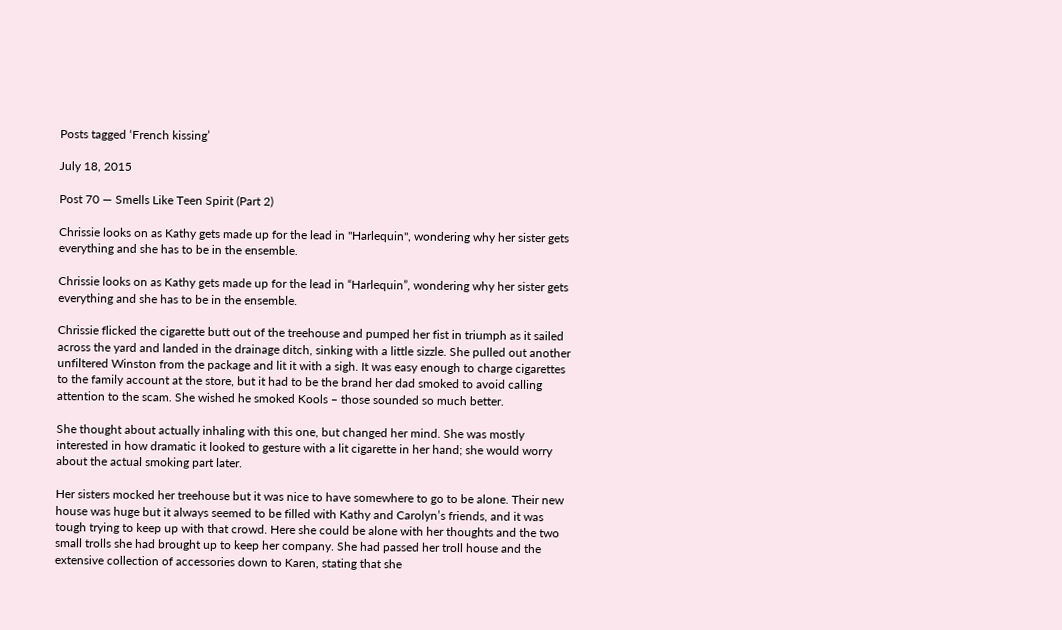Posts tagged ‘French kissing’

July 18, 2015

Post 70 — Smells Like Teen Spirit (Part 2)

Chrissie looks on as Kathy gets made up for the lead in "Harlequin", wondering why her sister gets everything and she has to be in the ensemble.

Chrissie looks on as Kathy gets made up for the lead in “Harlequin”, wondering why her sister gets everything and she has to be in the ensemble.

Chrissie flicked the cigarette butt out of the treehouse and pumped her fist in triumph as it sailed across the yard and landed in the drainage ditch, sinking with a little sizzle. She pulled out another unfiltered Winston from the package and lit it with a sigh. It was easy enough to charge cigarettes to the family account at the store, but it had to be the brand her dad smoked to avoid calling attention to the scam. She wished he smoked Kools – those sounded so much better.

She thought about actually inhaling with this one, but changed her mind. She was mostly interested in how dramatic it looked to gesture with a lit cigarette in her hand; she would worry about the actual smoking part later.

Her sisters mocked her treehouse but it was nice to have somewhere to go to be alone. Their new house was huge but it always seemed to be filled with Kathy and Carolyn’s friends, and it was tough trying to keep up with that crowd. Here she could be alone with her thoughts and the two small trolls she had brought up to keep her company. She had passed her troll house and the extensive collection of accessories down to Karen, stating that she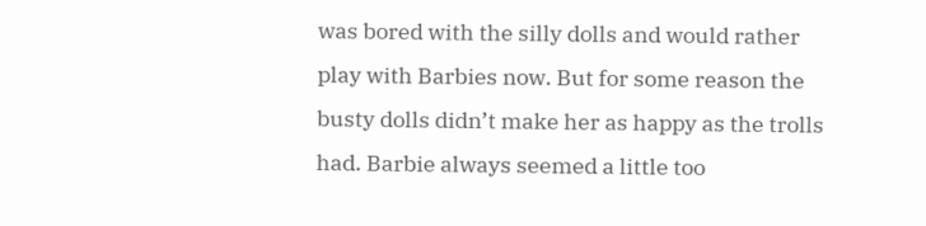was bored with the silly dolls and would rather play with Barbies now. But for some reason the busty dolls didn’t make her as happy as the trolls had. Barbie always seemed a little too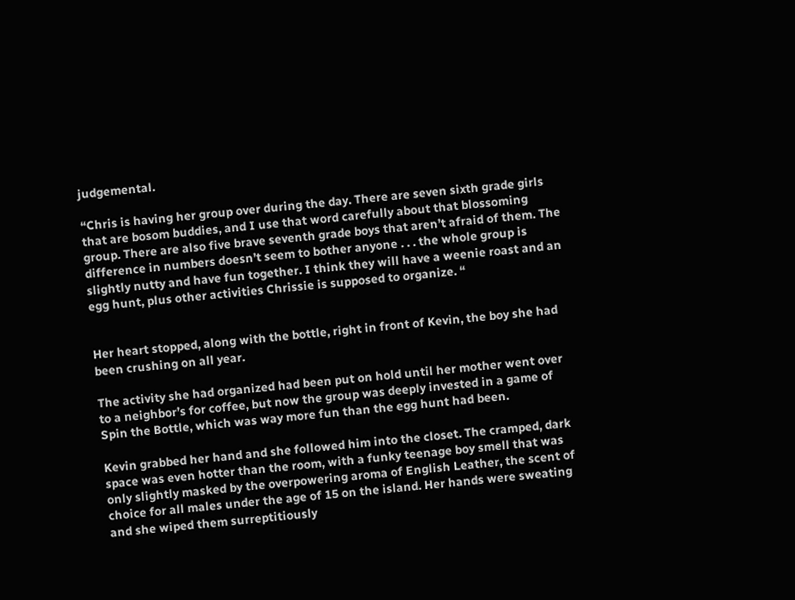judgemental.

“Chris is having her group over during the day. There are seven sixth grade girls that are bosom buddies, and I use that word carefully about that blossoming group. There are also five brave seventh grade boys that aren’t afraid of them. The difference in numbers doesn’t seem to bother anyone . . . the whole group is slightly nutty and have fun together. I think they will have a weenie roast and an egg hunt, plus other activities Chrissie is supposed to organize. “


Her heart stopped, along with the bottle, right in front of Kevin, the boy she had been crushing on all year.

The activity she had organized had been put on hold until her mother went over to a neighbor’s for coffee, but now the group was deeply invested in a game of Spin the Bottle, which was way more fun than the egg hunt had been.

Kevin grabbed her hand and she followed him into the closet. The cramped, dark space was even hotter than the room, with a funky teenage boy smell that was only slightly masked by the overpowering aroma of English Leather, the scent of choice for all males under the age of 15 on the island. Her hands were sweating and she wiped them surreptitiously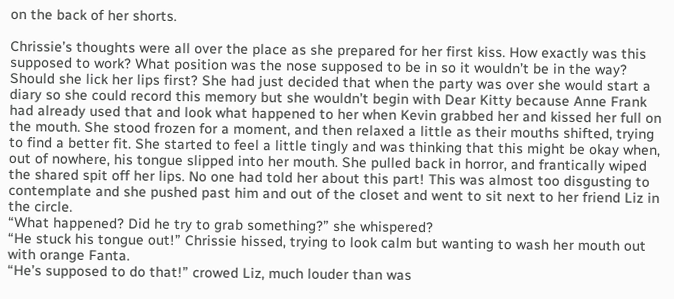on the back of her shorts.

Chrissie’s thoughts were all over the place as she prepared for her first kiss. How exactly was this supposed to work? What position was the nose supposed to be in so it wouldn’t be in the way? Should she lick her lips first? She had just decided that when the party was over she would start a diary so she could record this memory but she wouldn’t begin with Dear Kitty because Anne Frank had already used that and look what happened to her when Kevin grabbed her and kissed her full on the mouth. She stood frozen for a moment, and then relaxed a little as their mouths shifted, trying to find a better fit. She started to feel a little tingly and was thinking that this might be okay when, out of nowhere, his tongue slipped into her mouth. She pulled back in horror, and frantically wiped the shared spit off her lips. No one had told her about this part! This was almost too disgusting to contemplate and she pushed past him and out of the closet and went to sit next to her friend Liz in the circle.
“What happened? Did he try to grab something?” she whispered?
“He stuck his tongue out!” Chrissie hissed, trying to look calm but wanting to wash her mouth out with orange Fanta.
“He’s supposed to do that!” crowed Liz, much louder than was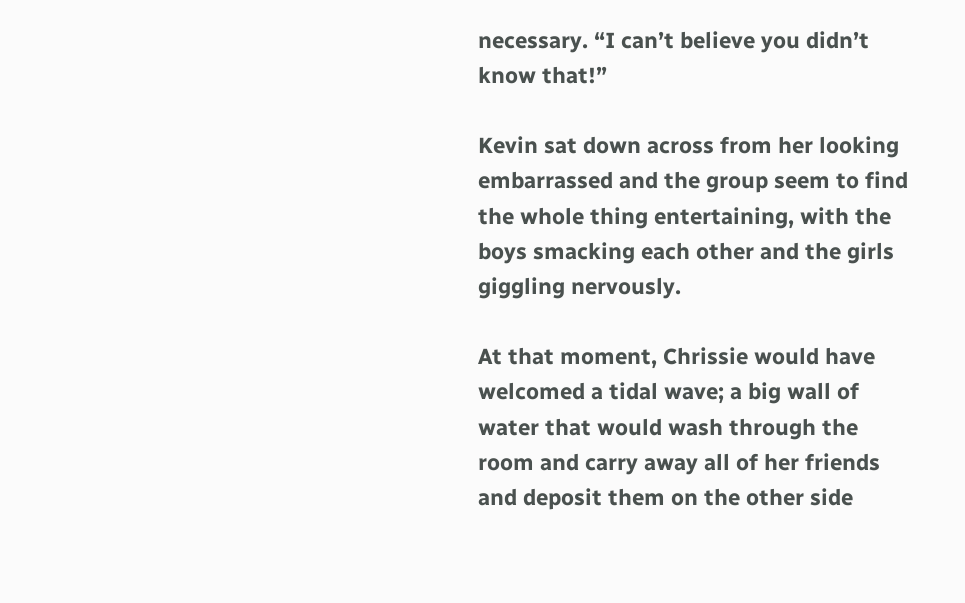necessary. “I can’t believe you didn’t know that!”

Kevin sat down across from her looking embarrassed and the group seem to find the whole thing entertaining, with the boys smacking each other and the girls giggling nervously.

At that moment, Chrissie would have welcomed a tidal wave; a big wall of water that would wash through the room and carry away all of her friends and deposit them on the other side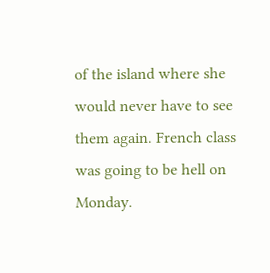of the island where she would never have to see them again. French class was going to be hell on Monday.